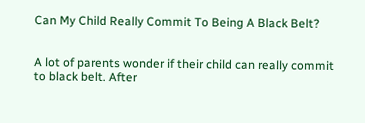Can My Child Really Commit To Being A Black Belt?


A lot of parents wonder if their child can really commit to black belt. After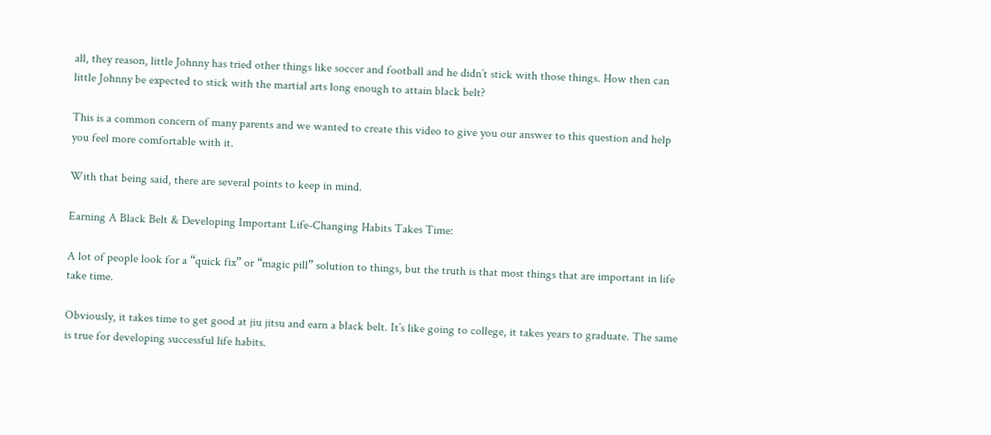all, they reason, little Johnny has tried other things like soccer and football and he didn’t stick with those things. How then can little Johnny be expected to stick with the martial arts long enough to attain black belt?

This is a common concern of many parents and we wanted to create this video to give you our answer to this question and help you feel more comfortable with it.

With that being said, there are several points to keep in mind.

Earning A Black Belt & Developing Important Life-Changing Habits Takes Time:

A lot of people look for a “quick fix” or “magic pill” solution to things, but the truth is that most things that are important in life take time.

Obviously, it takes time to get good at jiu jitsu and earn a black belt. It’s like going to college, it takes years to graduate. The same is true for developing successful life habits.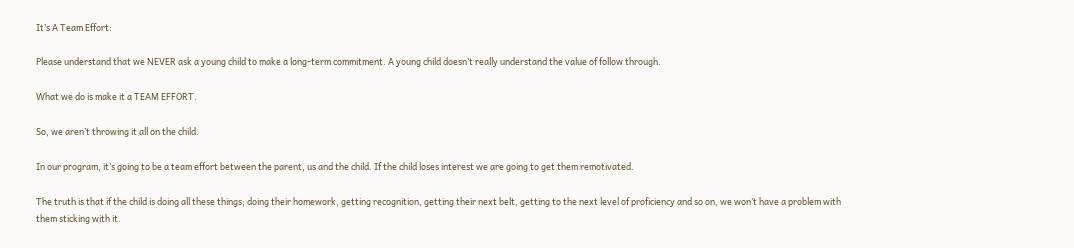It’s A Team Effort:

Please understand that we NEVER ask a young child to make a long-term commitment. A young child doesn’t really understand the value of follow through.

What we do is make it a TEAM EFFORT.

So, we aren’t throwing it all on the child.

In our program, it’s going to be a team effort between the parent, us and the child. If the child loses interest we are going to get them remotivated.

The truth is that if the child is doing all these things; doing their homework, getting recognition, getting their next belt, getting to the next level of proficiency and so on, we won’t have a problem with them sticking with it.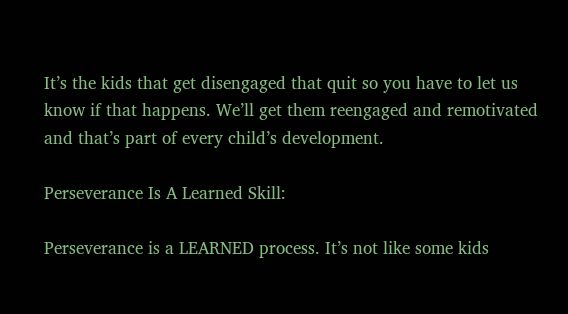It’s the kids that get disengaged that quit so you have to let us know if that happens. We’ll get them reengaged and remotivated and that’s part of every child’s development.

Perseverance Is A Learned Skill:

Perseverance is a LEARNED process. It’s not like some kids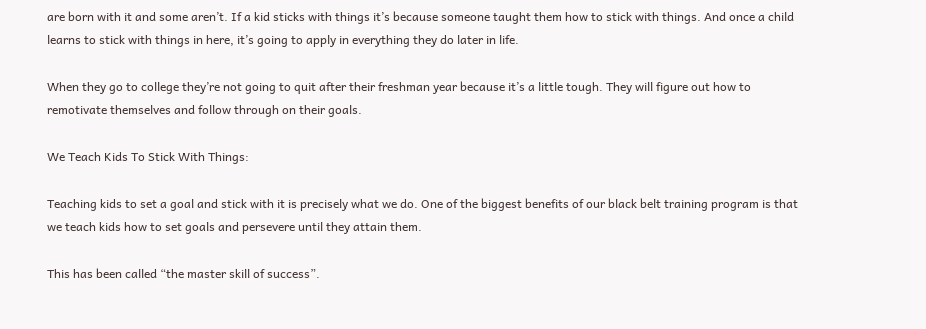are born with it and some aren’t. If a kid sticks with things it’s because someone taught them how to stick with things. And once a child learns to stick with things in here, it’s going to apply in everything they do later in life.

When they go to college they’re not going to quit after their freshman year because it’s a little tough. They will figure out how to remotivate themselves and follow through on their goals.

We Teach Kids To Stick With Things:

Teaching kids to set a goal and stick with it is precisely what we do. One of the biggest benefits of our black belt training program is that we teach kids how to set goals and persevere until they attain them.

This has been called “the master skill of success”.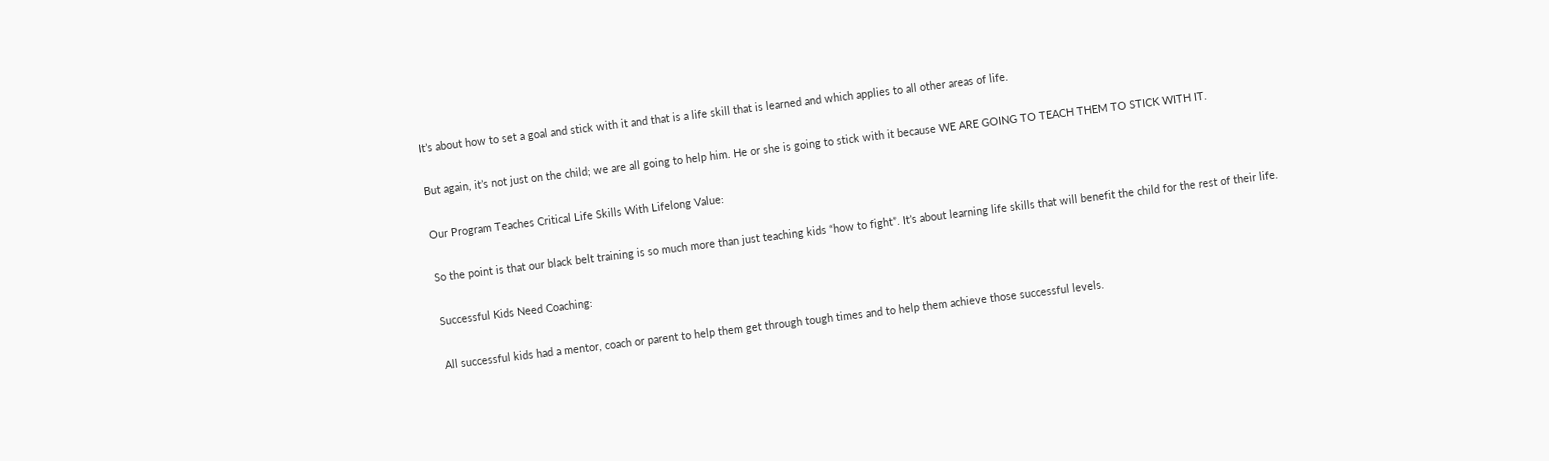It’s about how to set a goal and stick with it and that is a life skill that is learned and which applies to all other areas of life.

But again, it’s not just on the child; we are all going to help him. He or she is going to stick with it because WE ARE GOING TO TEACH THEM TO STICK WITH IT.

Our Program Teaches Critical Life Skills With Lifelong Value:

So the point is that our black belt training is so much more than just teaching kids “how to fight”. It’s about learning life skills that will benefit the child for the rest of their life.

Successful Kids Need Coaching:

All successful kids had a mentor, coach or parent to help them get through tough times and to help them achieve those successful levels.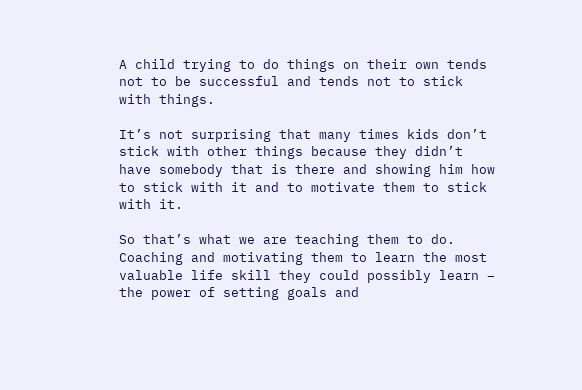A child trying to do things on their own tends not to be successful and tends not to stick with things.

It’s not surprising that many times kids don’t stick with other things because they didn’t have somebody that is there and showing him how to stick with it and to motivate them to stick with it.

So that’s what we are teaching them to do. Coaching and motivating them to learn the most valuable life skill they could possibly learn – the power of setting goals and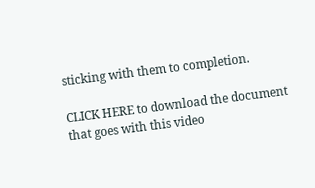sticking with them to completion.

CLICK HERE to download the document that goes with this video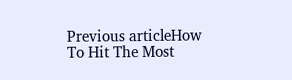Previous articleHow To Hit The Most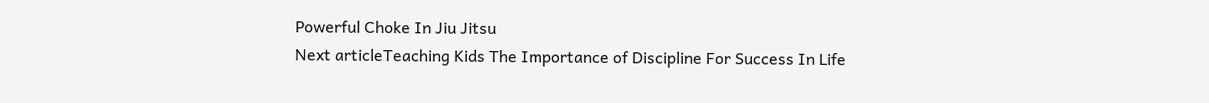Powerful Choke In Jiu Jitsu
Next articleTeaching Kids The Importance of Discipline For Success In Life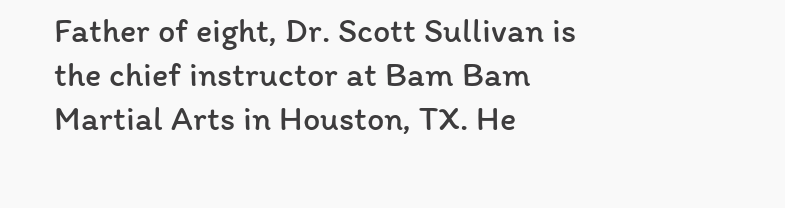Father of eight, Dr. Scott Sullivan is the chief instructor at Bam Bam Martial Arts in Houston, TX. He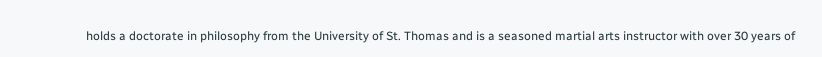holds a doctorate in philosophy from the University of St. Thomas and is a seasoned martial arts instructor with over 30 years of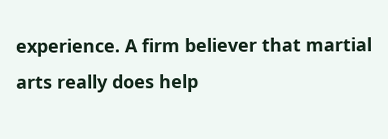experience. A firm believer that martial arts really does help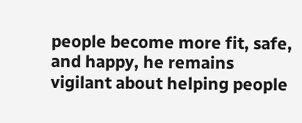people become more fit, safe, and happy, he remains vigilant about helping people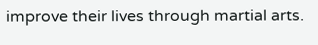improve their lives through martial arts.